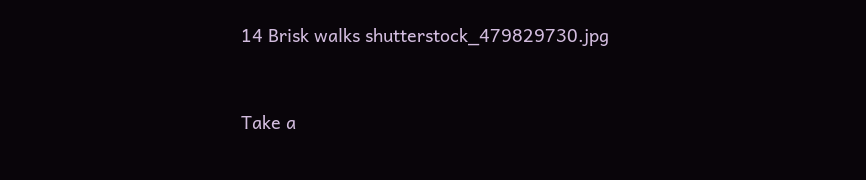14 Brisk walks shutterstock_479829730.jpg


Take a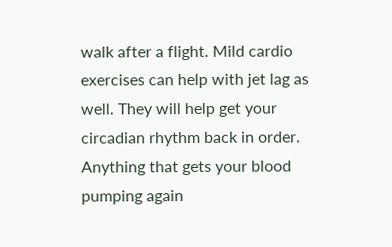walk after a flight. Mild cardio exercises can help with jet lag as well. They will help get your circadian rhythm back in order. Anything that gets your blood pumping again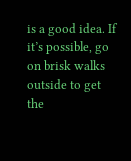is a good idea. If it’s possible, go on brisk walks outside to get the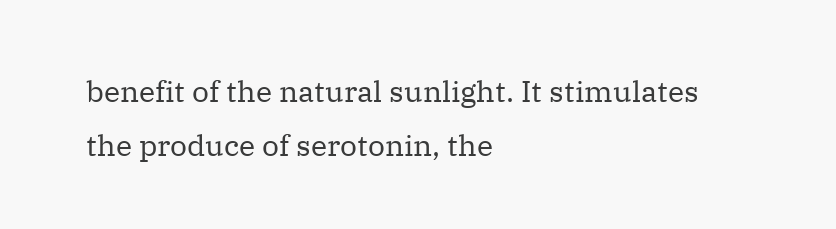benefit of the natural sunlight. It stimulates the produce of serotonin, the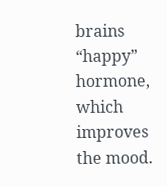brains “happy” hormone, which improves the mood.